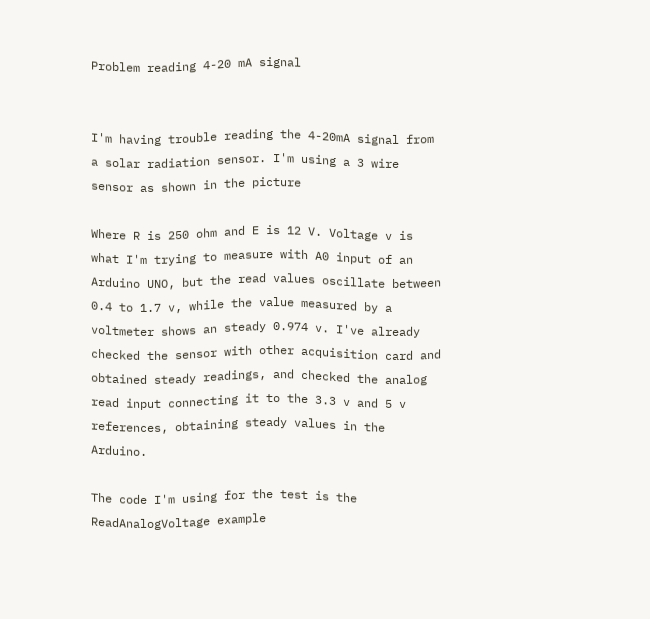Problem reading 4-20 mA signal


I'm having trouble reading the 4-20mA signal from a solar radiation sensor. I'm using a 3 wire sensor as shown in the picture

Where R is 250 ohm and E is 12 V. Voltage v is what I'm trying to measure with A0 input of an Arduino UNO, but the read values oscillate between 0.4 to 1.7 v, while the value measured by a voltmeter shows an steady 0.974 v. I've already checked the sensor with other acquisition card and obtained steady readings, and checked the analog read input connecting it to the 3.3 v and 5 v references, obtaining steady values in the Arduino.

The code I'm using for the test is the ReadAnalogVoltage example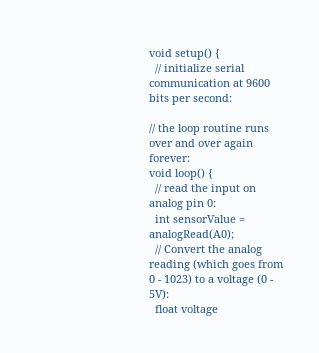void setup() {
  // initialize serial communication at 9600 bits per second:

// the loop routine runs over and over again forever:
void loop() {
  // read the input on analog pin 0:
  int sensorValue = analogRead(A0);
  // Convert the analog reading (which goes from 0 - 1023) to a voltage (0 - 5V):
  float voltage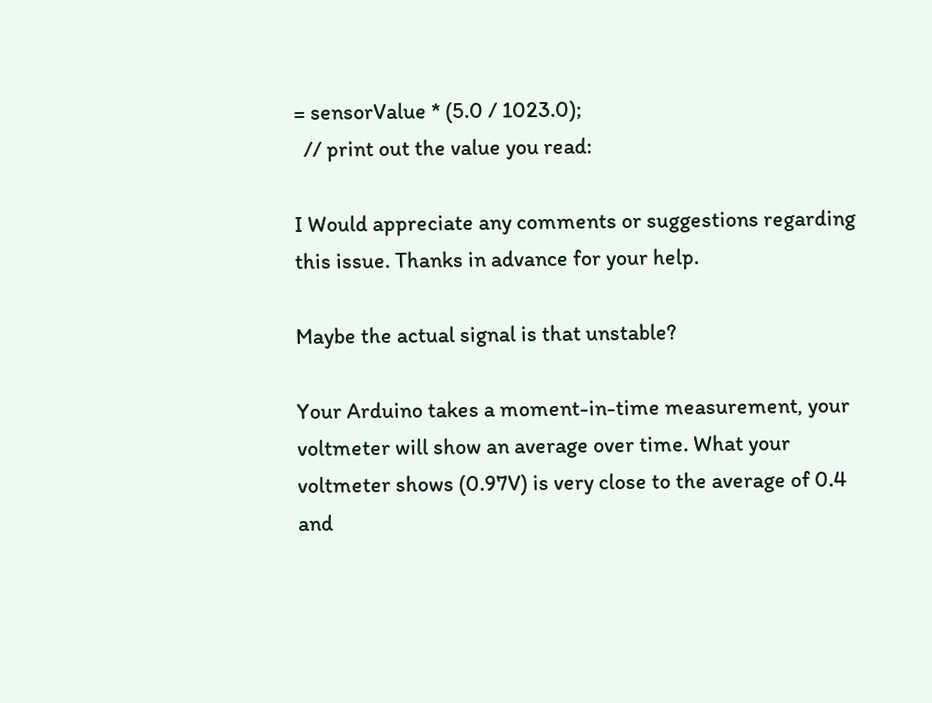= sensorValue * (5.0 / 1023.0);
  // print out the value you read:

I Would appreciate any comments or suggestions regarding this issue. Thanks in advance for your help.

Maybe the actual signal is that unstable?

Your Arduino takes a moment-in-time measurement, your voltmeter will show an average over time. What your voltmeter shows (0.97V) is very close to the average of 0.4 and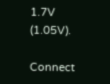1.7V (1.05V).

Connect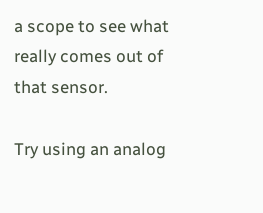a scope to see what really comes out of that sensor.

Try using an analog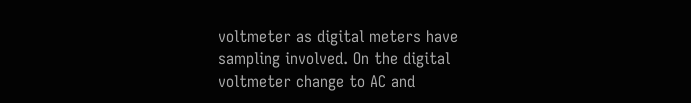voltmeter as digital meters have sampling involved. On the digital voltmeter change to AC and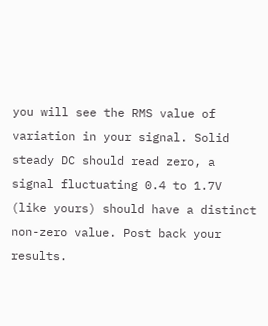you will see the RMS value of variation in your signal. Solid steady DC should read zero, a signal fluctuating 0.4 to 1.7V (like yours) should have a distinct non-zero value. Post back your results.